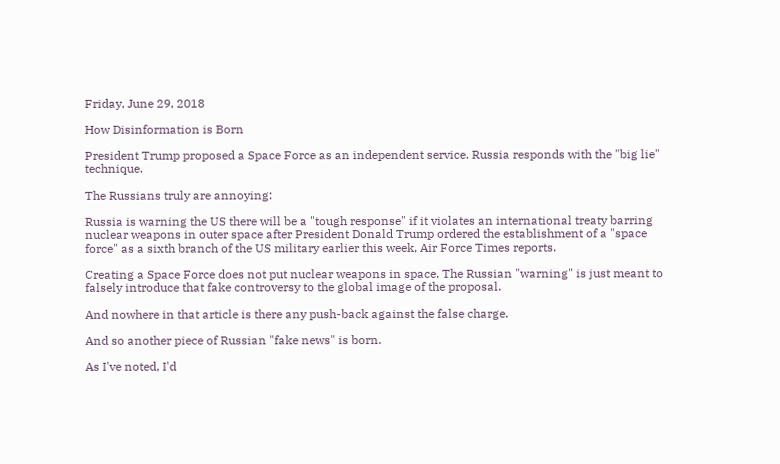Friday, June 29, 2018

How Disinformation is Born

President Trump proposed a Space Force as an independent service. Russia responds with the "big lie" technique.

The Russians truly are annoying:

Russia is warning the US there will be a "tough response" if it violates an international treaty barring nuclear weapons in outer space after President Donald Trump ordered the establishment of a "space force" as a sixth branch of the US military earlier this week, Air Force Times reports.

Creating a Space Force does not put nuclear weapons in space. The Russian "warning" is just meant to falsely introduce that fake controversy to the global image of the proposal.

And nowhere in that article is there any push-back against the false charge.

And so another piece of Russian "fake news" is born.

As I've noted, I'd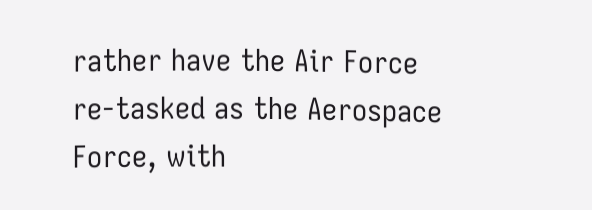rather have the Air Force re-tasked as the Aerospace Force, with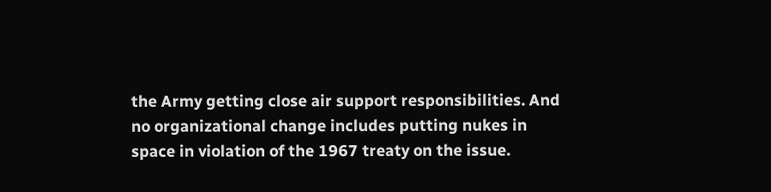the Army getting close air support responsibilities. And no organizational change includes putting nukes in space in violation of the 1967 treaty on the issue.